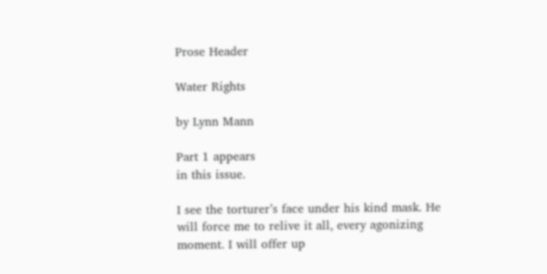Prose Header

Water Rights

by Lynn Mann

Part 1 appears
in this issue.

I see the torturer’s face under his kind mask. He will force me to relive it all, every agonizing moment. I will offer up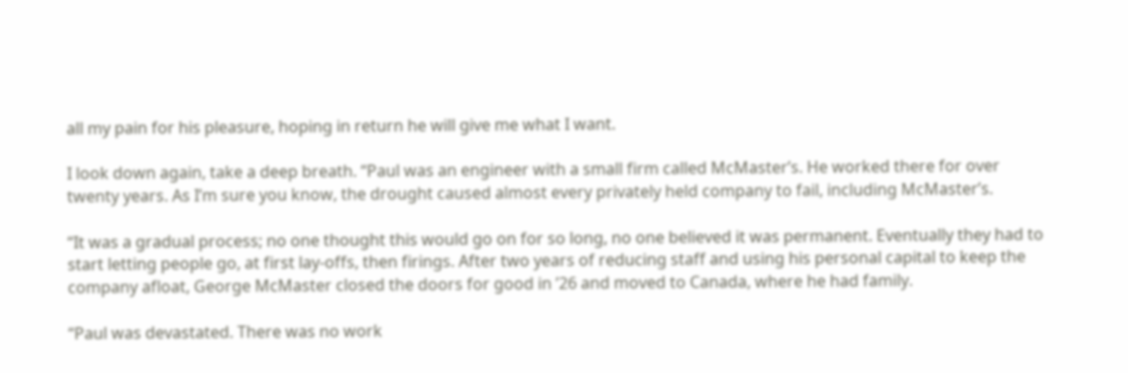all my pain for his pleasure, hoping in return he will give me what I want.

I look down again, take a deep breath. “Paul was an engineer with a small firm called McMaster’s. He worked there for over twenty years. As I’m sure you know, the drought caused almost every privately held company to fail, including McMaster’s.

“It was a gradual process; no one thought this would go on for so long, no one believed it was permanent. Eventually they had to start letting people go, at first lay-offs, then firings. After two years of reducing staff and using his personal capital to keep the company afloat, George McMaster closed the doors for good in ’26 and moved to Canada, where he had family.

“Paul was devastated. There was no work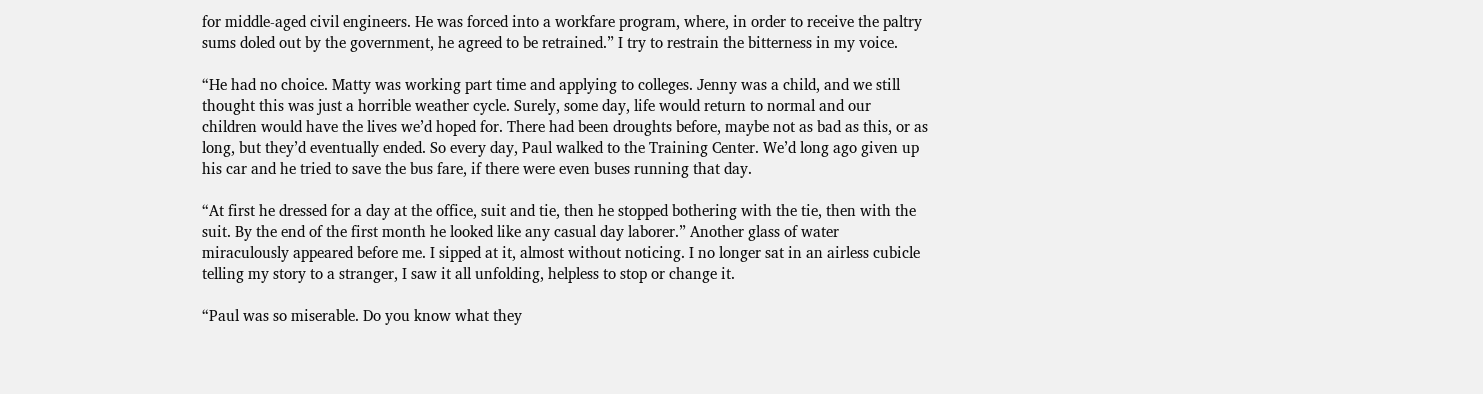for middle-aged civil engineers. He was forced into a workfare program, where, in order to receive the paltry sums doled out by the government, he agreed to be retrained.” I try to restrain the bitterness in my voice.

“He had no choice. Matty was working part time and applying to colleges. Jenny was a child, and we still thought this was just a horrible weather cycle. Surely, some day, life would return to normal and our children would have the lives we’d hoped for. There had been droughts before, maybe not as bad as this, or as long, but they’d eventually ended. So every day, Paul walked to the Training Center. We’d long ago given up his car and he tried to save the bus fare, if there were even buses running that day.

“At first he dressed for a day at the office, suit and tie, then he stopped bothering with the tie, then with the suit. By the end of the first month he looked like any casual day laborer.” Another glass of water miraculously appeared before me. I sipped at it, almost without noticing. I no longer sat in an airless cubicle telling my story to a stranger, I saw it all unfolding, helpless to stop or change it.

“Paul was so miserable. Do you know what they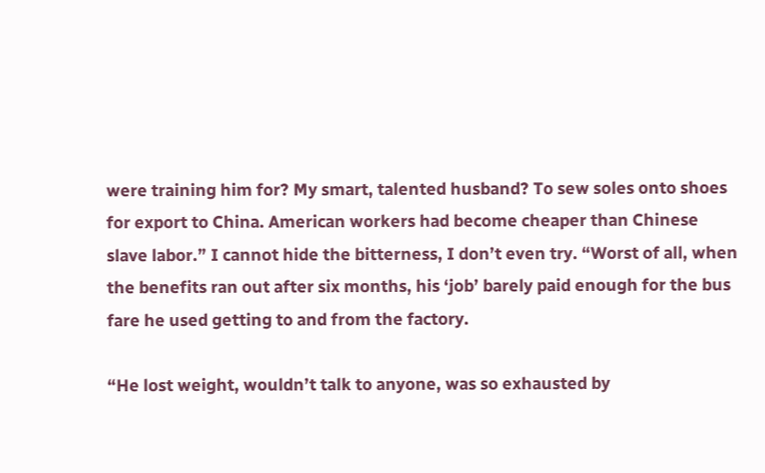were training him for? My smart, talented husband? To sew soles onto shoes for export to China. American workers had become cheaper than Chinese slave labor.” I cannot hide the bitterness, I don’t even try. “Worst of all, when the benefits ran out after six months, his ‘job’ barely paid enough for the bus fare he used getting to and from the factory.

“He lost weight, wouldn’t talk to anyone, was so exhausted by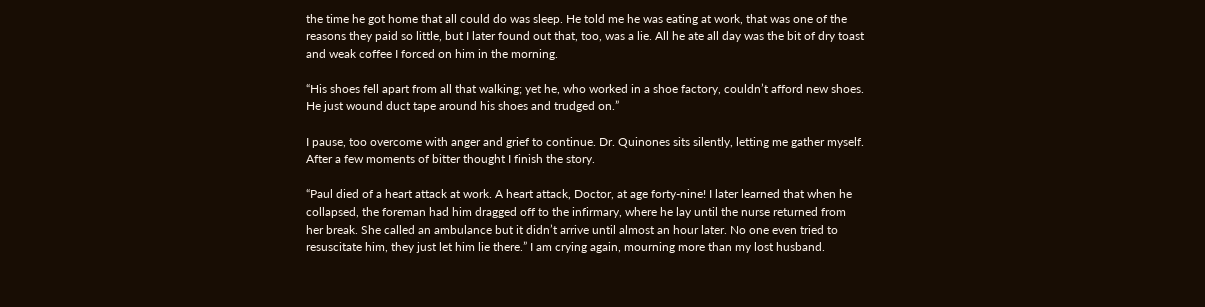the time he got home that all could do was sleep. He told me he was eating at work, that was one of the reasons they paid so little, but I later found out that, too, was a lie. All he ate all day was the bit of dry toast and weak coffee I forced on him in the morning.

“His shoes fell apart from all that walking; yet he, who worked in a shoe factory, couldn’t afford new shoes. He just wound duct tape around his shoes and trudged on.”

I pause, too overcome with anger and grief to continue. Dr. Quinones sits silently, letting me gather myself. After a few moments of bitter thought I finish the story.

“Paul died of a heart attack at work. A heart attack, Doctor, at age forty-nine! I later learned that when he collapsed, the foreman had him dragged off to the infirmary, where he lay until the nurse returned from her break. She called an ambulance but it didn’t arrive until almost an hour later. No one even tried to resuscitate him, they just let him lie there.” I am crying again, mourning more than my lost husband.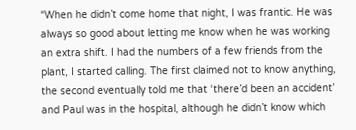“When he didn’t come home that night, I was frantic. He was always so good about letting me know when he was working an extra shift. I had the numbers of a few friends from the plant, I started calling. The first claimed not to know anything, the second eventually told me that ‘there’d been an accident’ and Paul was in the hospital, although he didn’t know which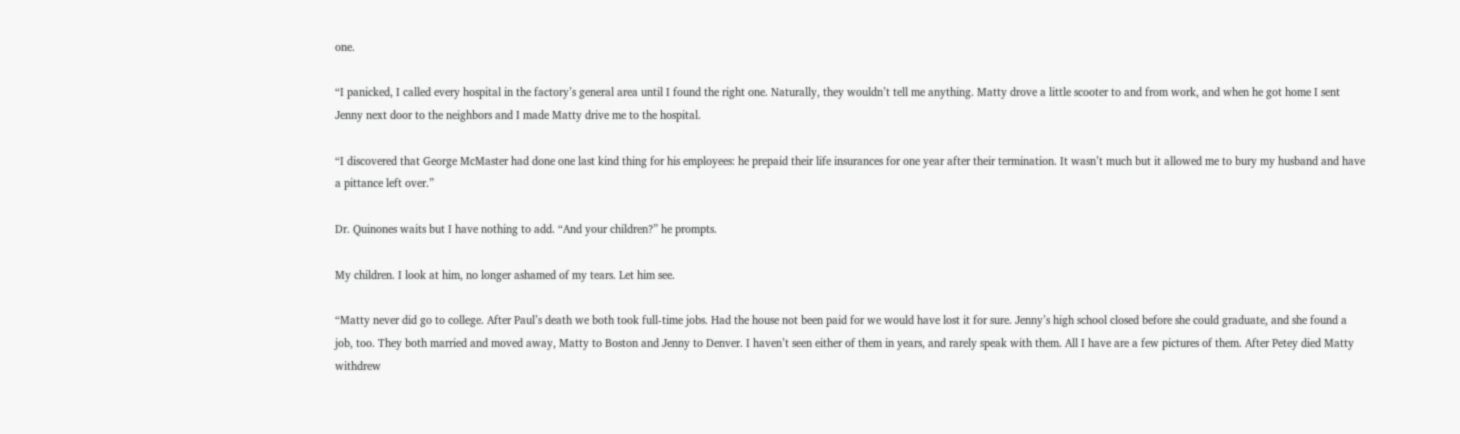one.

“I panicked, I called every hospital in the factory’s general area until I found the right one. Naturally, they wouldn’t tell me anything. Matty drove a little scooter to and from work, and when he got home I sent Jenny next door to the neighbors and I made Matty drive me to the hospital.

“I discovered that George McMaster had done one last kind thing for his employees: he prepaid their life insurances for one year after their termination. It wasn’t much but it allowed me to bury my husband and have a pittance left over.”

Dr. Quinones waits but I have nothing to add. “And your children?” he prompts.

My children. I look at him, no longer ashamed of my tears. Let him see.

“Matty never did go to college. After Paul’s death we both took full-time jobs. Had the house not been paid for we would have lost it for sure. Jenny’s high school closed before she could graduate, and she found a job, too. They both married and moved away, Matty to Boston and Jenny to Denver. I haven’t seen either of them in years, and rarely speak with them. All I have are a few pictures of them. After Petey died Matty withdrew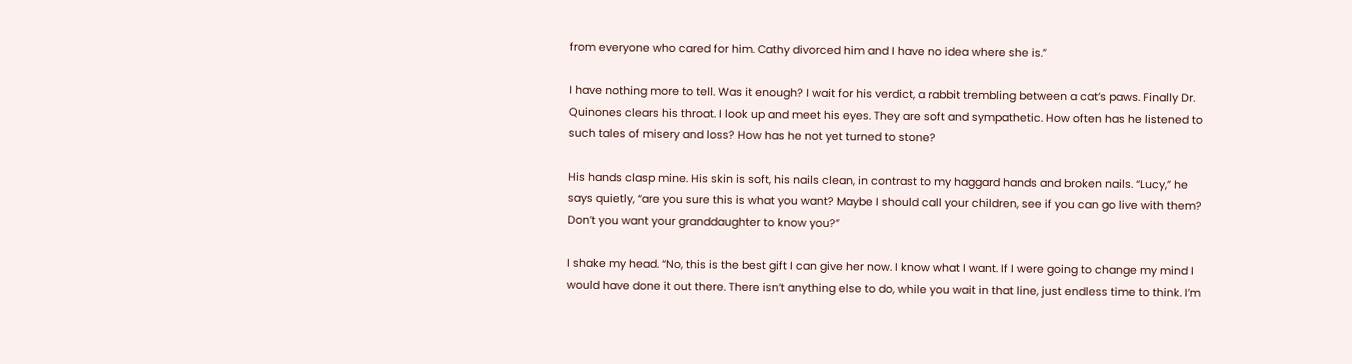from everyone who cared for him. Cathy divorced him and I have no idea where she is.”

I have nothing more to tell. Was it enough? I wait for his verdict, a rabbit trembling between a cat’s paws. Finally Dr. Quinones clears his throat. I look up and meet his eyes. They are soft and sympathetic. How often has he listened to such tales of misery and loss? How has he not yet turned to stone?

His hands clasp mine. His skin is soft, his nails clean, in contrast to my haggard hands and broken nails. “Lucy,” he says quietly, “are you sure this is what you want? Maybe I should call your children, see if you can go live with them? Don’t you want your granddaughter to know you?”

I shake my head. “No, this is the best gift I can give her now. I know what I want. If I were going to change my mind I would have done it out there. There isn’t anything else to do, while you wait in that line, just endless time to think. I’m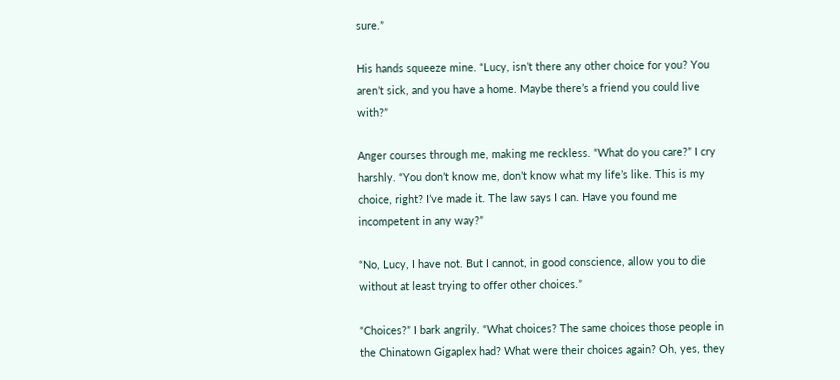sure.”

His hands squeeze mine. “Lucy, isn’t there any other choice for you? You aren’t sick, and you have a home. Maybe there’s a friend you could live with?”

Anger courses through me, making me reckless. “What do you care?” I cry harshly. “You don’t know me, don’t know what my life’s like. This is my choice, right? I’ve made it. The law says I can. Have you found me incompetent in any way?”

“No, Lucy, I have not. But I cannot, in good conscience, allow you to die without at least trying to offer other choices.”

“Choices?” I bark angrily. “What choices? The same choices those people in the Chinatown Gigaplex had? What were their choices again? Oh, yes, they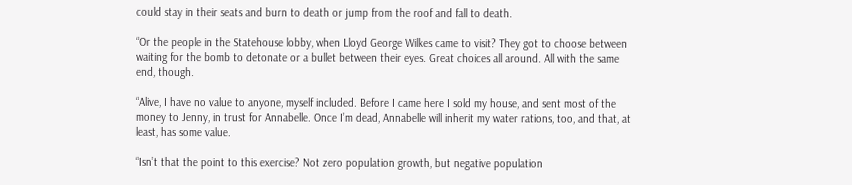could stay in their seats and burn to death or jump from the roof and fall to death.

“Or the people in the Statehouse lobby, when Lloyd George Wilkes came to visit? They got to choose between waiting for the bomb to detonate or a bullet between their eyes. Great choices all around. All with the same end, though.

“Alive, I have no value to anyone, myself included. Before I came here I sold my house, and sent most of the money to Jenny, in trust for Annabelle. Once I’m dead, Annabelle will inherit my water rations, too, and that, at least, has some value.

“Isn’t that the point to this exercise? Not zero population growth, but negative population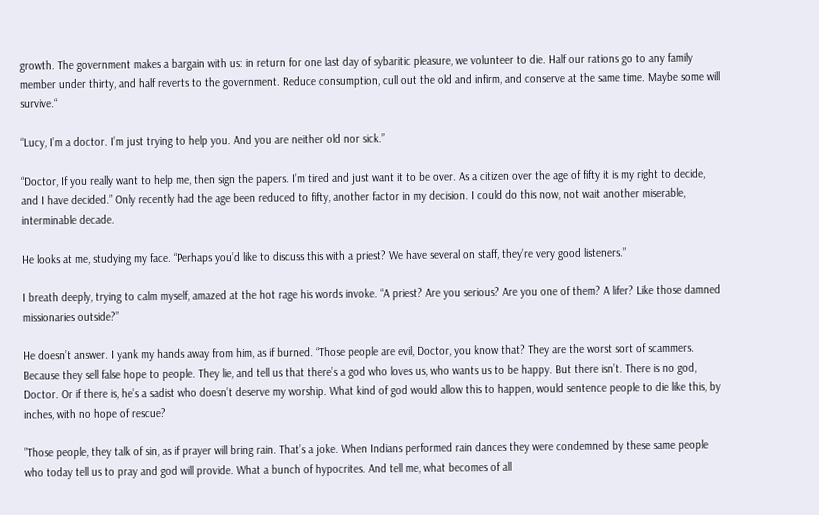growth. The government makes a bargain with us: in return for one last day of sybaritic pleasure, we volunteer to die. Half our rations go to any family member under thirty, and half reverts to the government. Reduce consumption, cull out the old and infirm, and conserve at the same time. Maybe some will survive.“

“Lucy, I’m a doctor. I’m just trying to help you. And you are neither old nor sick.”

“Doctor, If you really want to help me, then sign the papers. I’m tired and just want it to be over. As a citizen over the age of fifty it is my right to decide, and I have decided.” Only recently had the age been reduced to fifty, another factor in my decision. I could do this now, not wait another miserable, interminable decade.

He looks at me, studying my face. “Perhaps you’d like to discuss this with a priest? We have several on staff, they’re very good listeners.”

I breath deeply, trying to calm myself, amazed at the hot rage his words invoke. “A priest? Are you serious? Are you one of them? A lifer? Like those damned missionaries outside?”

He doesn’t answer. I yank my hands away from him, as if burned. “Those people are evil, Doctor, you know that? They are the worst sort of scammers. Because they sell false hope to people. They lie, and tell us that there’s a god who loves us, who wants us to be happy. But there isn’t. There is no god, Doctor. Or if there is, he’s a sadist who doesn’t deserve my worship. What kind of god would allow this to happen, would sentence people to die like this, by inches, with no hope of rescue?

”Those people, they talk of sin, as if prayer will bring rain. That’s a joke. When Indians performed rain dances they were condemned by these same people who today tell us to pray and god will provide. What a bunch of hypocrites. And tell me, what becomes of all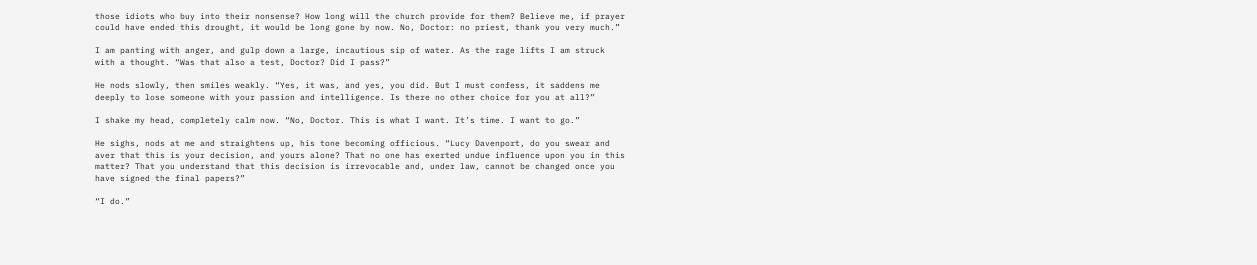those idiots who buy into their nonsense? How long will the church provide for them? Believe me, if prayer could have ended this drought, it would be long gone by now. No, Doctor: no priest, thank you very much.”

I am panting with anger, and gulp down a large, incautious sip of water. As the rage lifts I am struck with a thought. “Was that also a test, Doctor? Did I pass?”

He nods slowly, then smiles weakly. “Yes, it was, and yes, you did. But I must confess, it saddens me deeply to lose someone with your passion and intelligence. Is there no other choice for you at all?”

I shake my head, completely calm now. “No, Doctor. This is what I want. It’s time. I want to go.”

He sighs, nods at me and straightens up, his tone becoming officious. “Lucy Davenport, do you swear and aver that this is your decision, and yours alone? That no one has exerted undue influence upon you in this matter? That you understand that this decision is irrevocable and, under law, cannot be changed once you have signed the final papers?”

“I do.”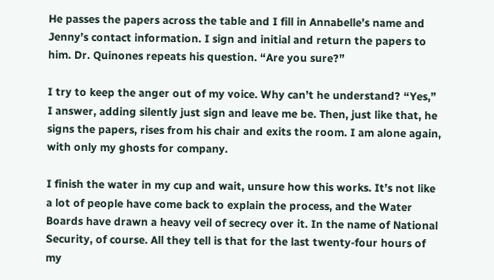He passes the papers across the table and I fill in Annabelle’s name and Jenny’s contact information. I sign and initial and return the papers to him. Dr. Quinones repeats his question. “Are you sure?”

I try to keep the anger out of my voice. Why can’t he understand? “Yes,” I answer, adding silently just sign and leave me be. Then, just like that, he signs the papers, rises from his chair and exits the room. I am alone again, with only my ghosts for company.

I finish the water in my cup and wait, unsure how this works. It’s not like a lot of people have come back to explain the process, and the Water Boards have drawn a heavy veil of secrecy over it. In the name of National Security, of course. All they tell is that for the last twenty-four hours of my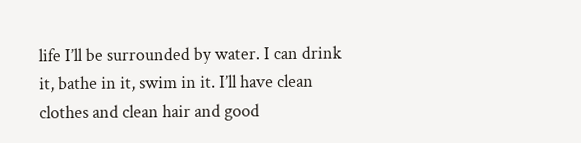life I’ll be surrounded by water. I can drink it, bathe in it, swim in it. I’ll have clean clothes and clean hair and good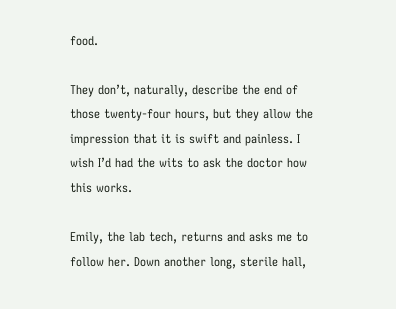food.

They don’t, naturally, describe the end of those twenty-four hours, but they allow the impression that it is swift and painless. I wish I’d had the wits to ask the doctor how this works.

Emily, the lab tech, returns and asks me to follow her. Down another long, sterile hall,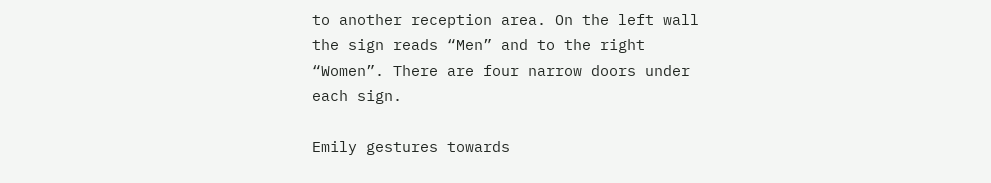to another reception area. On the left wall the sign reads “Men” and to the right “Women”. There are four narrow doors under each sign.

Emily gestures towards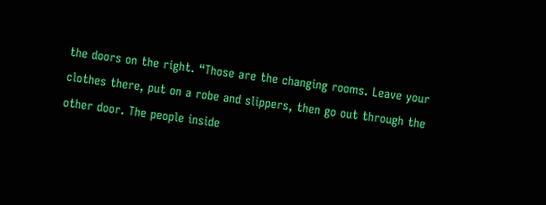the doors on the right. “Those are the changing rooms. Leave your clothes there, put on a robe and slippers, then go out through the other door. The people inside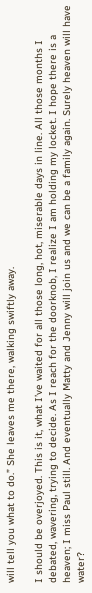will tell you what to do.” She leaves me there, walking swiftly away.

I should be overjoyed. This is it, what I’ve waited for all those long, hot, miserable days in line. All those months I debated, wavering, trying to decide. As I reach for the doorknob, I realize I am holding my locket. I hope there is a heaven; I miss Paul still. And eventually Matty and Jenny will join us and we can be a family again. Surely heaven will have water?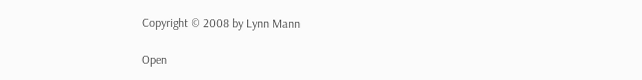Copyright © 2008 by Lynn Mann

Open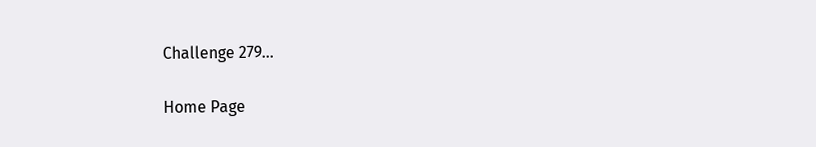Challenge 279...

Home Page